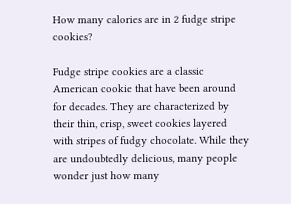How many calories are in 2 fudge stripe cookies?

Fudge stripe cookies are a classic American cookie that have been around for decades. They are characterized by their thin, crisp, sweet cookies layered with stripes of fudgy chocolate. While they are undoubtedly delicious, many people wonder just how many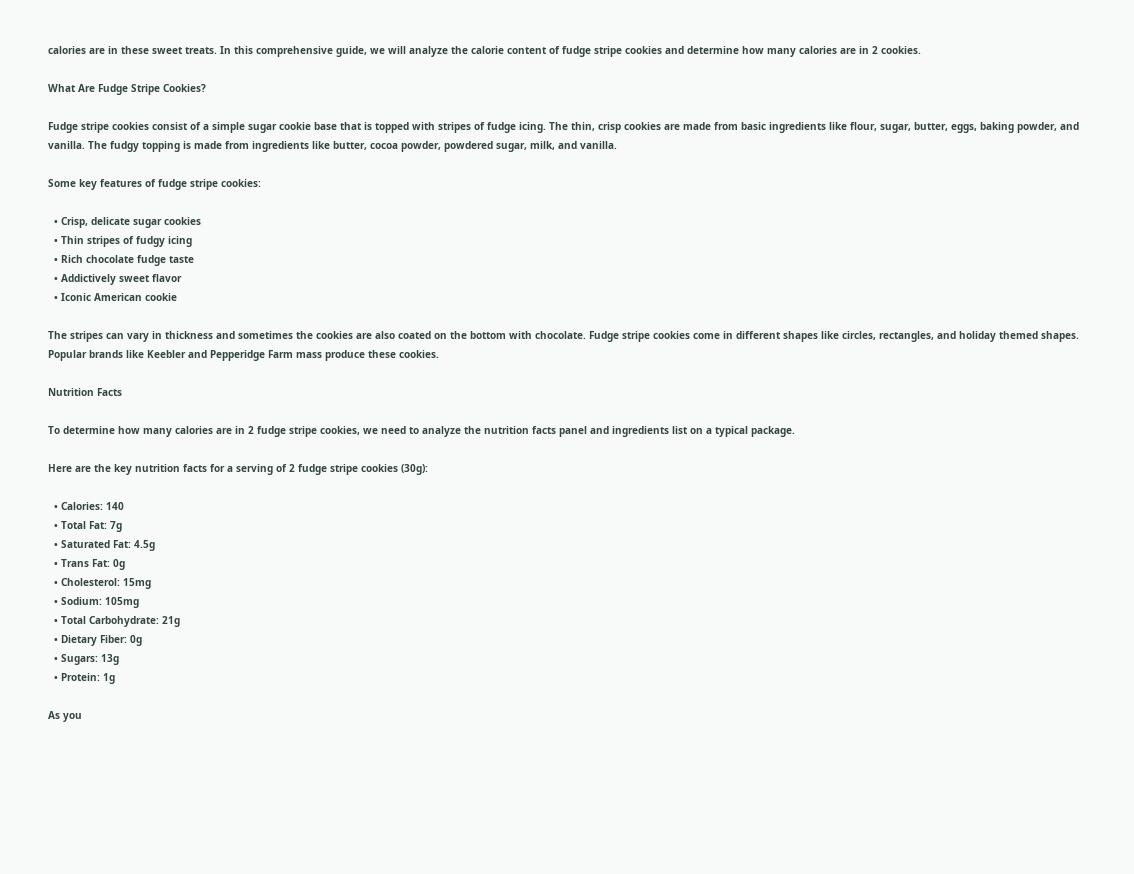calories are in these sweet treats. In this comprehensive guide, we will analyze the calorie content of fudge stripe cookies and determine how many calories are in 2 cookies.

What Are Fudge Stripe Cookies?

Fudge stripe cookies consist of a simple sugar cookie base that is topped with stripes of fudge icing. The thin, crisp cookies are made from basic ingredients like flour, sugar, butter, eggs, baking powder, and vanilla. The fudgy topping is made from ingredients like butter, cocoa powder, powdered sugar, milk, and vanilla.

Some key features of fudge stripe cookies:

  • Crisp, delicate sugar cookies
  • Thin stripes of fudgy icing
  • Rich chocolate fudge taste
  • Addictively sweet flavor
  • Iconic American cookie

The stripes can vary in thickness and sometimes the cookies are also coated on the bottom with chocolate. Fudge stripe cookies come in different shapes like circles, rectangles, and holiday themed shapes. Popular brands like Keebler and Pepperidge Farm mass produce these cookies.

Nutrition Facts

To determine how many calories are in 2 fudge stripe cookies, we need to analyze the nutrition facts panel and ingredients list on a typical package.

Here are the key nutrition facts for a serving of 2 fudge stripe cookies (30g):

  • Calories: 140
  • Total Fat: 7g
  • Saturated Fat: 4.5g
  • Trans Fat: 0g
  • Cholesterol: 15mg
  • Sodium: 105mg
  • Total Carbohydrate: 21g
  • Dietary Fiber: 0g
  • Sugars: 13g
  • Protein: 1g

As you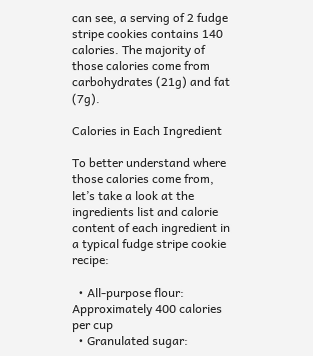can see, a serving of 2 fudge stripe cookies contains 140 calories. The majority of those calories come from carbohydrates (21g) and fat (7g).

Calories in Each Ingredient

To better understand where those calories come from, let’s take a look at the ingredients list and calorie content of each ingredient in a typical fudge stripe cookie recipe:

  • All-purpose flour: Approximately 400 calories per cup
  • Granulated sugar: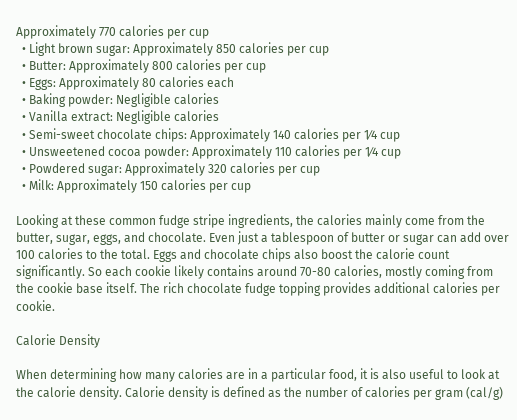Approximately 770 calories per cup
  • Light brown sugar: Approximately 850 calories per cup
  • Butter: Approximately 800 calories per cup
  • Eggs: Approximately 80 calories each
  • Baking powder: Negligible calories
  • Vanilla extract: Negligible calories
  • Semi-sweet chocolate chips: Approximately 140 calories per 1⁄4 cup
  • Unsweetened cocoa powder: Approximately 110 calories per 1⁄4 cup
  • Powdered sugar: Approximately 320 calories per cup
  • Milk: Approximately 150 calories per cup

Looking at these common fudge stripe ingredients, the calories mainly come from the butter, sugar, eggs, and chocolate. Even just a tablespoon of butter or sugar can add over 100 calories to the total. Eggs and chocolate chips also boost the calorie count significantly. So each cookie likely contains around 70-80 calories, mostly coming from the cookie base itself. The rich chocolate fudge topping provides additional calories per cookie.

Calorie Density

When determining how many calories are in a particular food, it is also useful to look at the calorie density. Calorie density is defined as the number of calories per gram (cal/g)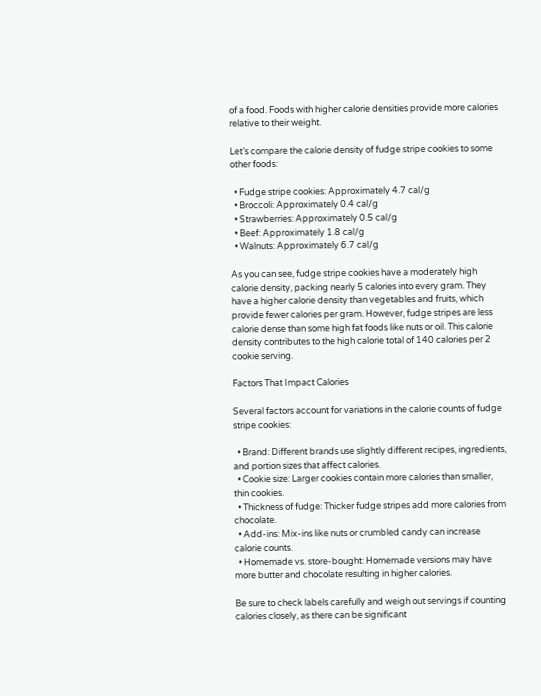of a food. Foods with higher calorie densities provide more calories relative to their weight.

Let’s compare the calorie density of fudge stripe cookies to some other foods:

  • Fudge stripe cookies: Approximately 4.7 cal/g
  • Broccoli: Approximately 0.4 cal/g
  • Strawberries: Approximately 0.5 cal/g
  • Beef: Approximately 1.8 cal/g
  • Walnuts: Approximately 6.7 cal/g

As you can see, fudge stripe cookies have a moderately high calorie density, packing nearly 5 calories into every gram. They have a higher calorie density than vegetables and fruits, which provide fewer calories per gram. However, fudge stripes are less calorie dense than some high fat foods like nuts or oil. This calorie density contributes to the high calorie total of 140 calories per 2 cookie serving.

Factors That Impact Calories

Several factors account for variations in the calorie counts of fudge stripe cookies:

  • Brand: Different brands use slightly different recipes, ingredients, and portion sizes that affect calories.
  • Cookie size: Larger cookies contain more calories than smaller, thin cookies.
  • Thickness of fudge: Thicker fudge stripes add more calories from chocolate.
  • Add-ins: Mix-ins like nuts or crumbled candy can increase calorie counts.
  • Homemade vs. store-bought: Homemade versions may have more butter and chocolate resulting in higher calories.

Be sure to check labels carefully and weigh out servings if counting calories closely, as there can be significant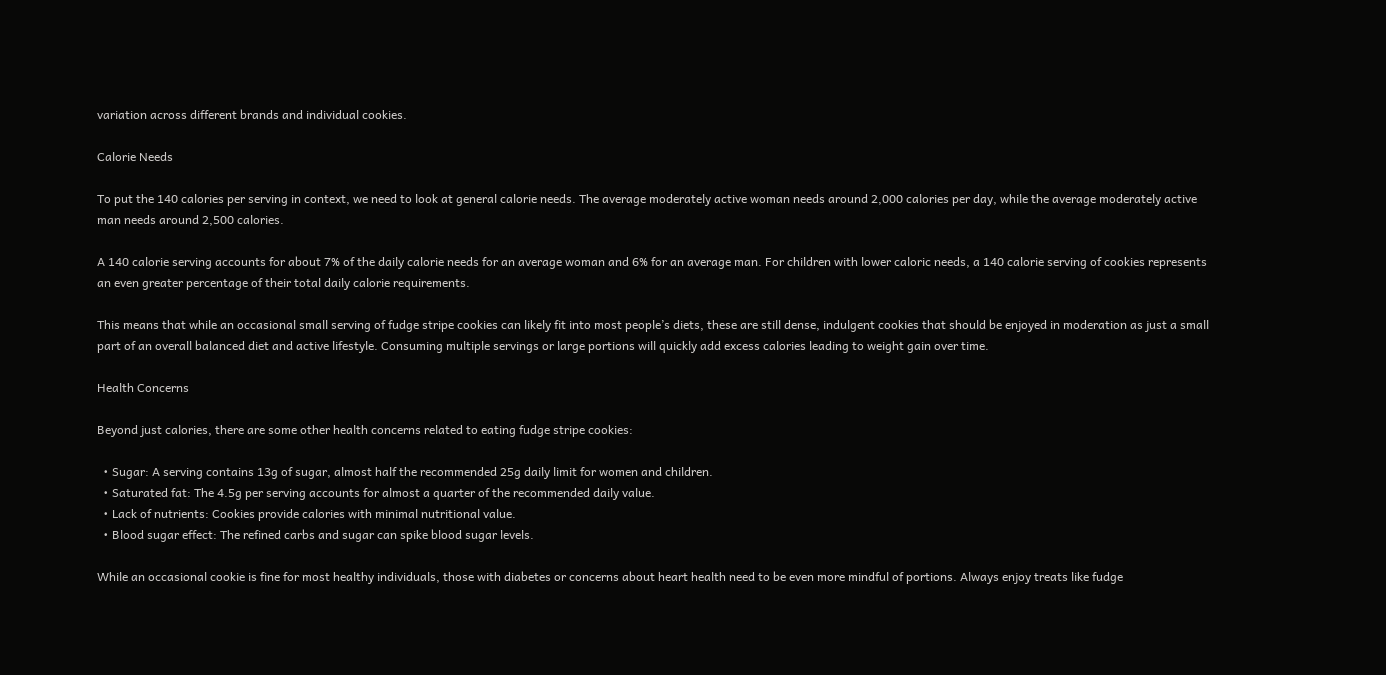variation across different brands and individual cookies.

Calorie Needs

To put the 140 calories per serving in context, we need to look at general calorie needs. The average moderately active woman needs around 2,000 calories per day, while the average moderately active man needs around 2,500 calories.

A 140 calorie serving accounts for about 7% of the daily calorie needs for an average woman and 6% for an average man. For children with lower caloric needs, a 140 calorie serving of cookies represents an even greater percentage of their total daily calorie requirements.

This means that while an occasional small serving of fudge stripe cookies can likely fit into most people’s diets, these are still dense, indulgent cookies that should be enjoyed in moderation as just a small part of an overall balanced diet and active lifestyle. Consuming multiple servings or large portions will quickly add excess calories leading to weight gain over time.

Health Concerns

Beyond just calories, there are some other health concerns related to eating fudge stripe cookies:

  • Sugar: A serving contains 13g of sugar, almost half the recommended 25g daily limit for women and children.
  • Saturated fat: The 4.5g per serving accounts for almost a quarter of the recommended daily value.
  • Lack of nutrients: Cookies provide calories with minimal nutritional value.
  • Blood sugar effect: The refined carbs and sugar can spike blood sugar levels.

While an occasional cookie is fine for most healthy individuals, those with diabetes or concerns about heart health need to be even more mindful of portions. Always enjoy treats like fudge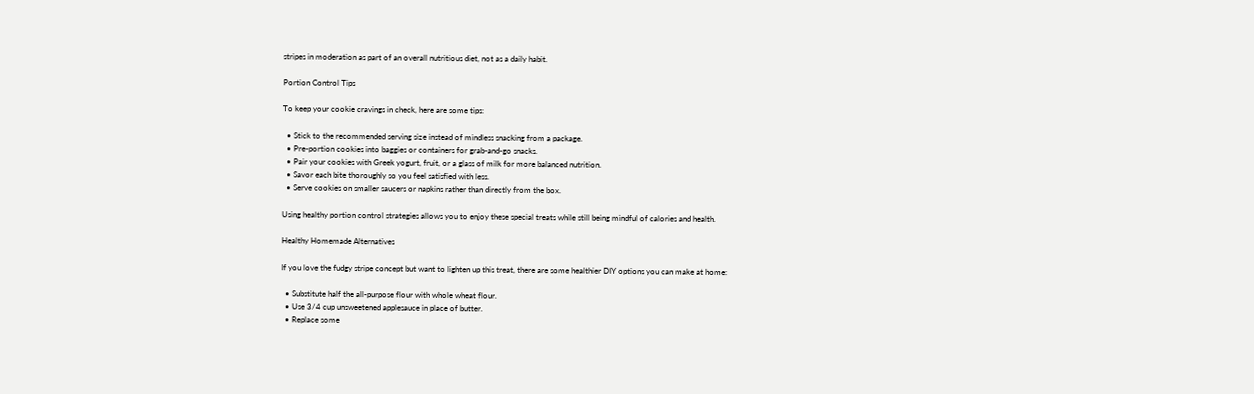stripes in moderation as part of an overall nutritious diet, not as a daily habit.

Portion Control Tips

To keep your cookie cravings in check, here are some tips:

  • Stick to the recommended serving size instead of mindless snacking from a package.
  • Pre-portion cookies into baggies or containers for grab-and-go snacks.
  • Pair your cookies with Greek yogurt, fruit, or a glass of milk for more balanced nutrition.
  • Savor each bite thoroughly so you feel satisfied with less.
  • Serve cookies on smaller saucers or napkins rather than directly from the box.

Using healthy portion control strategies allows you to enjoy these special treats while still being mindful of calories and health.

Healthy Homemade Alternatives

If you love the fudgy stripe concept but want to lighten up this treat, there are some healthier DIY options you can make at home:

  • Substitute half the all-purpose flour with whole wheat flour.
  • Use 3/4 cup unsweetened applesauce in place of butter.
  • Replace some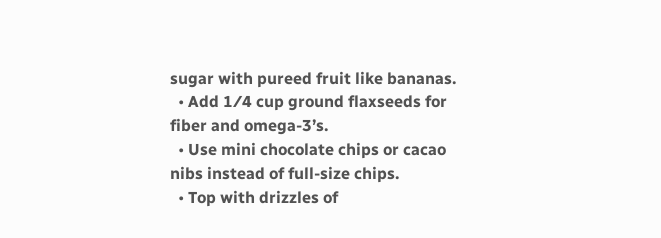sugar with pureed fruit like bananas.
  • Add 1⁄4 cup ground flaxseeds for fiber and omega-3’s.
  • Use mini chocolate chips or cacao nibs instead of full-size chips.
  • Top with drizzles of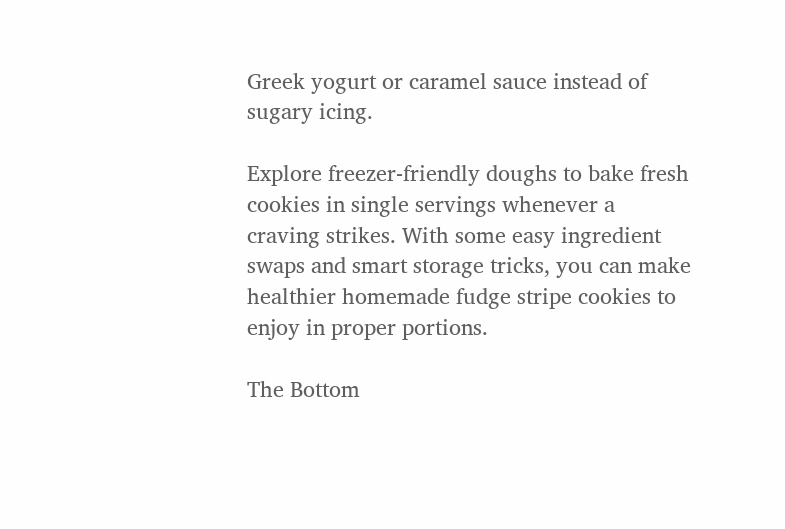Greek yogurt or caramel sauce instead of sugary icing.

Explore freezer-friendly doughs to bake fresh cookies in single servings whenever a craving strikes. With some easy ingredient swaps and smart storage tricks, you can make healthier homemade fudge stripe cookies to enjoy in proper portions.

The Bottom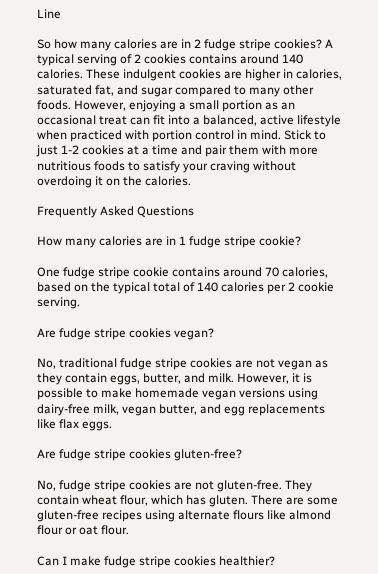Line

So how many calories are in 2 fudge stripe cookies? A typical serving of 2 cookies contains around 140 calories. These indulgent cookies are higher in calories, saturated fat, and sugar compared to many other foods. However, enjoying a small portion as an occasional treat can fit into a balanced, active lifestyle when practiced with portion control in mind. Stick to just 1-2 cookies at a time and pair them with more nutritious foods to satisfy your craving without overdoing it on the calories.

Frequently Asked Questions

How many calories are in 1 fudge stripe cookie?

One fudge stripe cookie contains around 70 calories, based on the typical total of 140 calories per 2 cookie serving.

Are fudge stripe cookies vegan?

No, traditional fudge stripe cookies are not vegan as they contain eggs, butter, and milk. However, it is possible to make homemade vegan versions using dairy-free milk, vegan butter, and egg replacements like flax eggs.

Are fudge stripe cookies gluten-free?

No, fudge stripe cookies are not gluten-free. They contain wheat flour, which has gluten. There are some gluten-free recipes using alternate flours like almond flour or oat flour.

Can I make fudge stripe cookies healthier?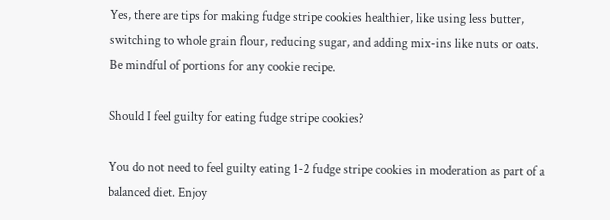Yes, there are tips for making fudge stripe cookies healthier, like using less butter, switching to whole grain flour, reducing sugar, and adding mix-ins like nuts or oats. Be mindful of portions for any cookie recipe.

Should I feel guilty for eating fudge stripe cookies?

You do not need to feel guilty eating 1-2 fudge stripe cookies in moderation as part of a balanced diet. Enjoy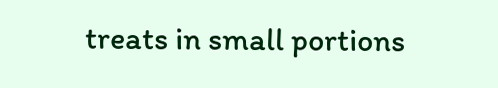treats in small portions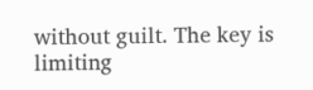without guilt. The key is limiting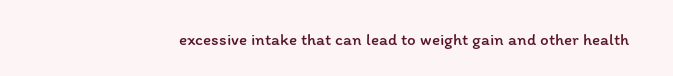excessive intake that can lead to weight gain and other health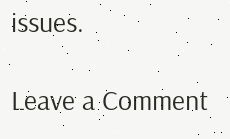issues.

Leave a Comment